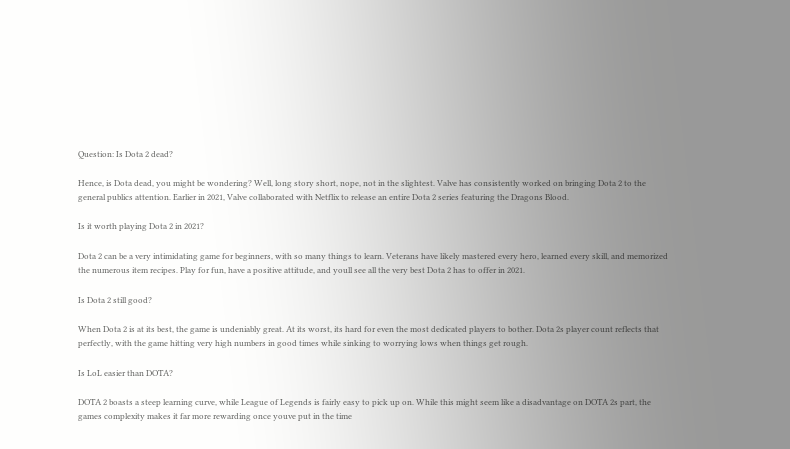Question: Is Dota 2 dead?

Hence, is Dota dead, you might be wondering? Well, long story short, nope, not in the slightest. Valve has consistently worked on bringing Dota 2 to the general publics attention. Earlier in 2021, Valve collaborated with Netflix to release an entire Dota 2 series featuring the Dragons Blood.

Is it worth playing Dota 2 in 2021?

Dota 2 can be a very intimidating game for beginners, with so many things to learn. Veterans have likely mastered every hero, learned every skill, and memorized the numerous item recipes. Play for fun, have a positive attitude, and youll see all the very best Dota 2 has to offer in 2021.

Is Dota 2 still good?

When Dota 2 is at its best, the game is undeniably great. At its worst, its hard for even the most dedicated players to bother. Dota 2s player count reflects that perfectly, with the game hitting very high numbers in good times while sinking to worrying lows when things get rough.

Is LoL easier than DOTA?

DOTA 2 boasts a steep learning curve, while League of Legends is fairly easy to pick up on. While this might seem like a disadvantage on DOTA 2s part, the games complexity makes it far more rewarding once youve put in the time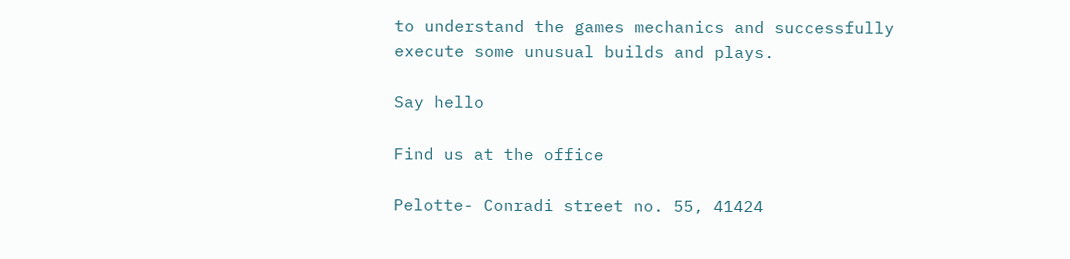to understand the games mechanics and successfully execute some unusual builds and plays.

Say hello

Find us at the office

Pelotte- Conradi street no. 55, 41424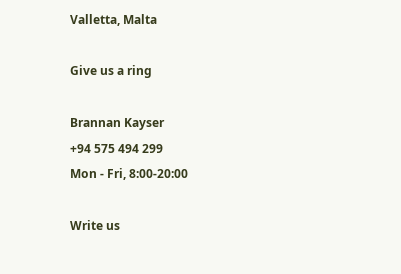Valletta, Malta

Give us a ring

Brannan Kayser
+94 575 494 299
Mon - Fri, 8:00-20:00

Write us